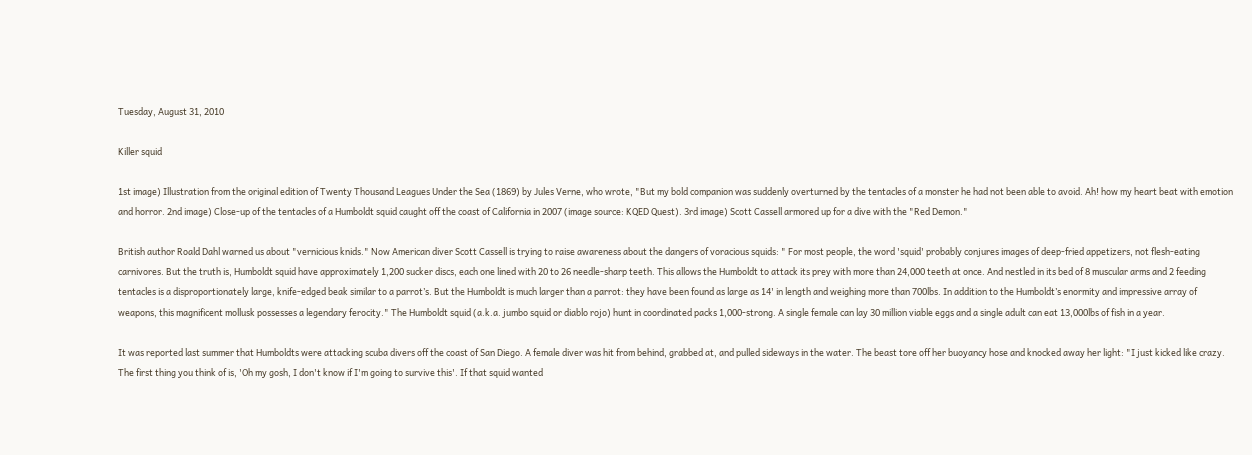Tuesday, August 31, 2010

Killer squid

1st image) Illustration from the original edition of Twenty Thousand Leagues Under the Sea (1869) by Jules Verne, who wrote, "But my bold companion was suddenly overturned by the tentacles of a monster he had not been able to avoid. Ah! how my heart beat with emotion and horror. 2nd image) Close-up of the tentacles of a Humboldt squid caught off the coast of California in 2007 (image source: KQED Quest). 3rd image) Scott Cassell armored up for a dive with the "Red Demon."

British author Roald Dahl warned us about "vernicious knids." Now American diver Scott Cassell is trying to raise awareness about the dangers of voracious squids: " For most people, the word 'squid' probably conjures images of deep-fried appetizers, not flesh-eating carnivores. But the truth is, Humboldt squid have approximately 1,200 sucker discs, each one lined with 20 to 26 needle-sharp teeth. This allows the Humboldt to attack its prey with more than 24,000 teeth at once. And nestled in its bed of 8 muscular arms and 2 feeding tentacles is a disproportionately large, knife-edged beak similar to a parrot’s. But the Humboldt is much larger than a parrot: they have been found as large as 14' in length and weighing more than 700lbs. In addition to the Humboldt’s enormity and impressive array of weapons, this magnificent mollusk possesses a legendary ferocity." The Humboldt squid (a.k.a. jumbo squid or diablo rojo) hunt in coordinated packs 1,000-strong. A single female can lay 30 million viable eggs and a single adult can eat 13,000lbs of fish in a year.

It was reported last summer that Humboldts were attacking scuba divers off the coast of San Diego. A female diver was hit from behind, grabbed at, and pulled sideways in the water. The beast tore off her buoyancy hose and knocked away her light: "I just kicked like crazy. The first thing you think of is, 'Oh my gosh, I don't know if I'm going to survive this'. If that squid wanted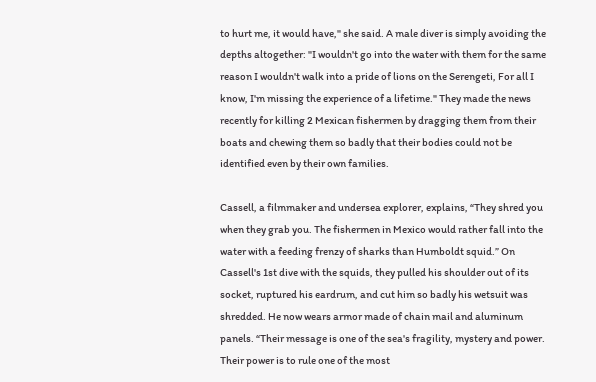to hurt me, it would have," she said. A male diver is simply avoiding the depths altogether: "I wouldn't go into the water with them for the same reason I wouldn't walk into a pride of lions on the Serengeti, For all I know, I'm missing the experience of a lifetime." They made the news recently for killing 2 Mexican fishermen by dragging them from their boats and chewing them so badly that their bodies could not be identified even by their own families.

Cassell, a filmmaker and undersea explorer, explains, “They shred you when they grab you. The fishermen in Mexico would rather fall into the water with a feeding frenzy of sharks than Humboldt squid.” On Cassell's 1st dive with the squids, they pulled his shoulder out of its socket, ruptured his eardrum, and cut him so badly his wetsuit was shredded. He now wears armor made of chain mail and aluminum panels. “Their message is one of the sea's fragility, mystery and power. Their power is to rule one of the most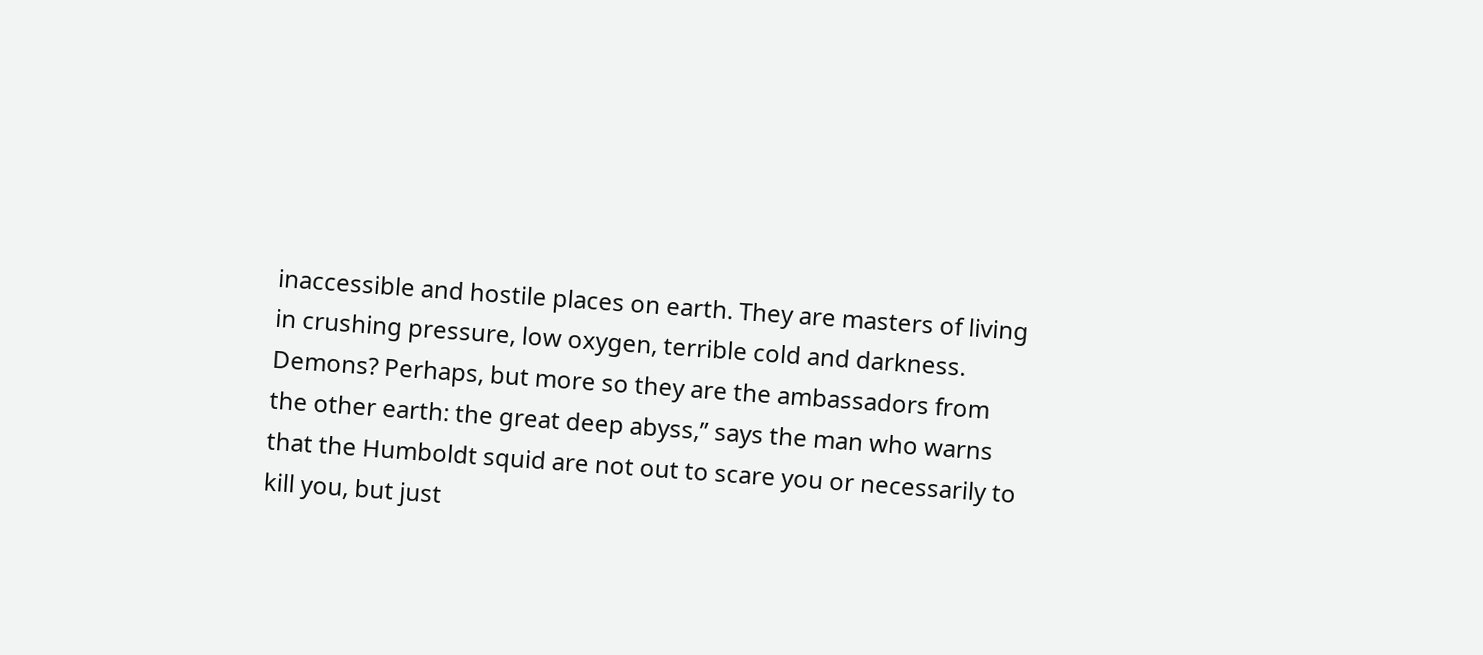inaccessible and hostile places on earth. They are masters of living in crushing pressure, low oxygen, terrible cold and darkness. Demons? Perhaps, but more so they are the ambassadors from the other earth: the great deep abyss,” says the man who warns that the Humboldt squid are not out to scare you or necessarily to kill you, but just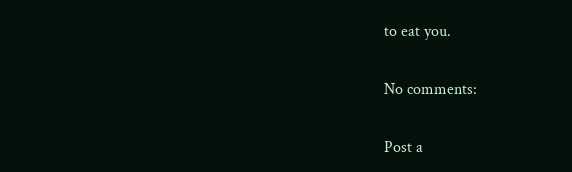to eat you.

No comments:

Post a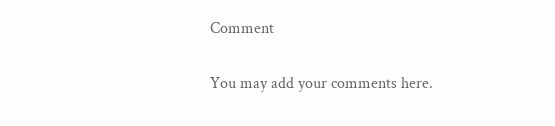Comment

You may add your comments here.